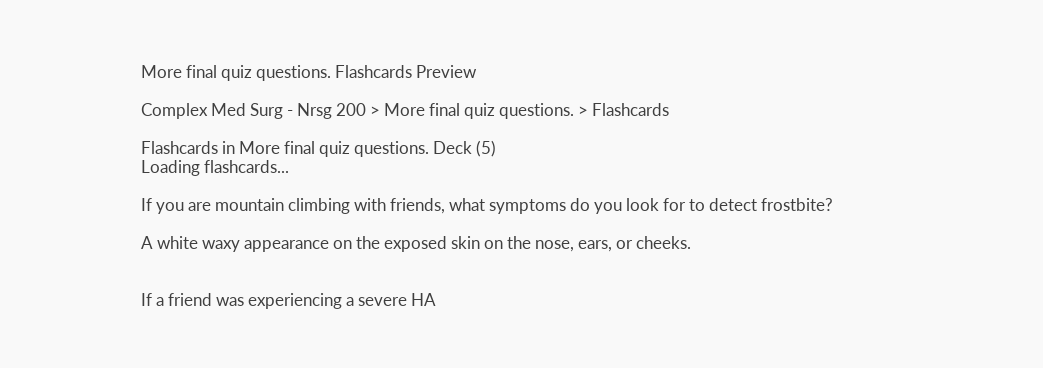More final quiz questions. Flashcards Preview

Complex Med Surg - Nrsg 200 > More final quiz questions. > Flashcards

Flashcards in More final quiz questions. Deck (5)
Loading flashcards...

If you are mountain climbing with friends, what symptoms do you look for to detect frostbite?

A white waxy appearance on the exposed skin on the nose, ears, or cheeks.


If a friend was experiencing a severe HA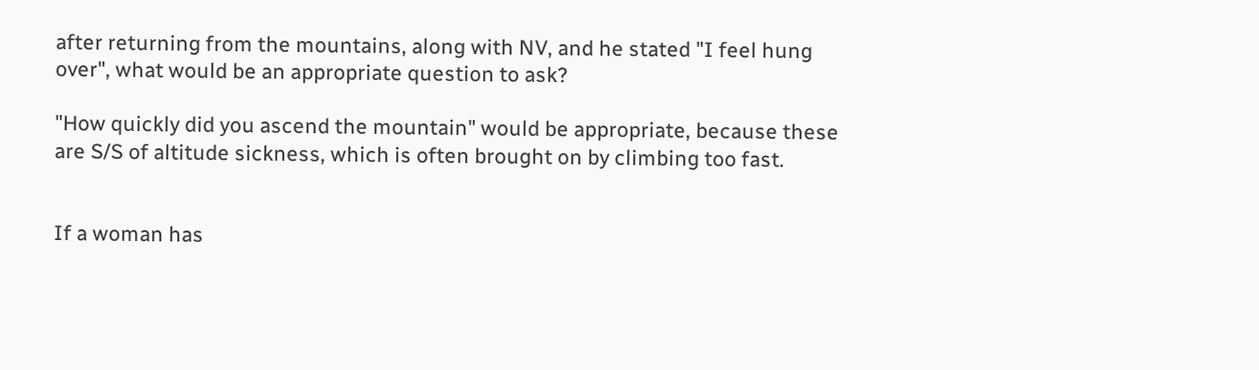after returning from the mountains, along with NV, and he stated "I feel hung over", what would be an appropriate question to ask?

"How quickly did you ascend the mountain" would be appropriate, because these are S/S of altitude sickness, which is often brought on by climbing too fast.


If a woman has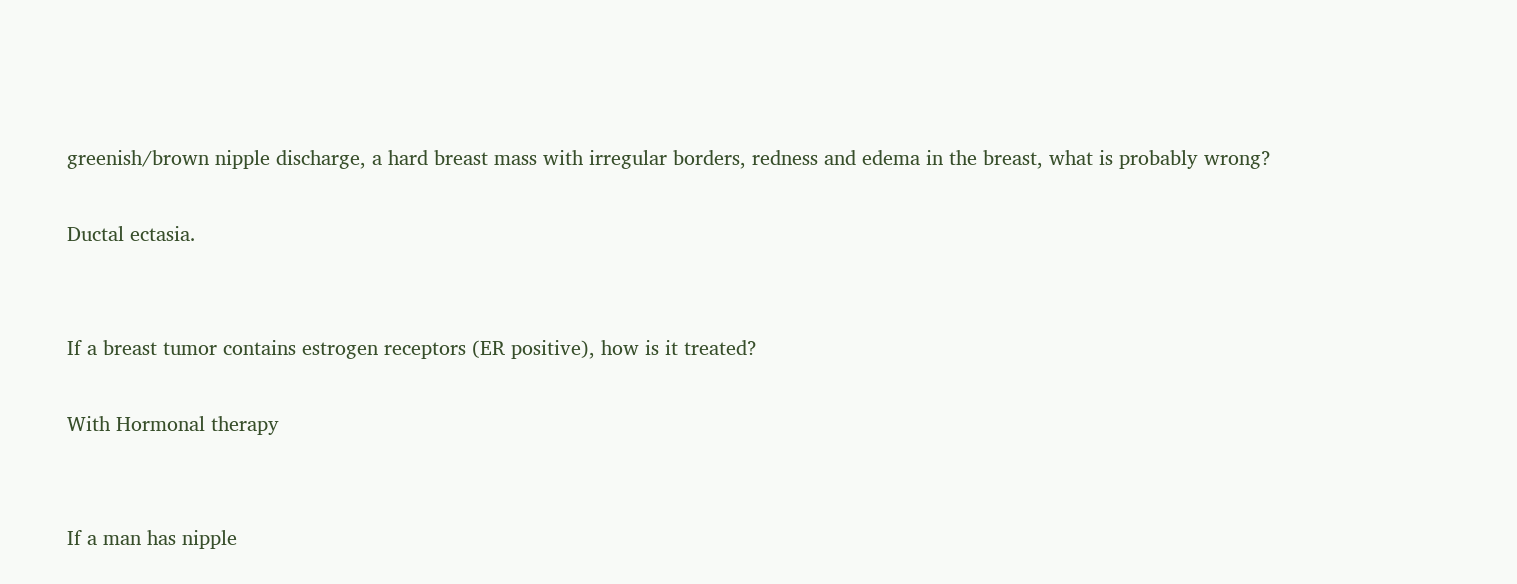greenish/brown nipple discharge, a hard breast mass with irregular borders, redness and edema in the breast, what is probably wrong?

Ductal ectasia.


If a breast tumor contains estrogen receptors (ER positive), how is it treated?

With Hormonal therapy


If a man has nipple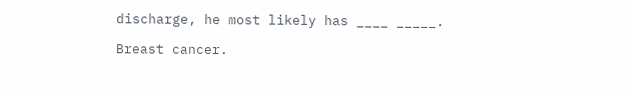discharge, he most likely has ____ _____.

Breast cancer.